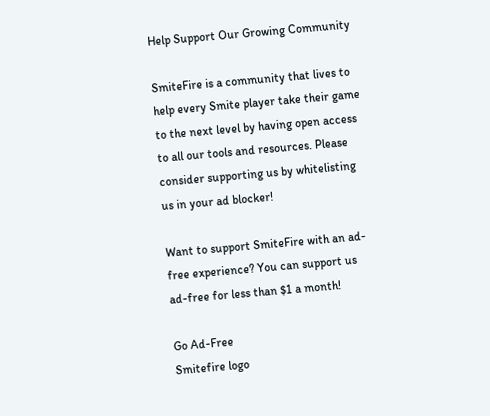Help Support Our Growing Community

SmiteFire is a community that lives to help every Smite player take their game to the next level by having open access to all our tools and resources. Please consider supporting us by whitelisting us in your ad blocker!

Want to support SmiteFire with an ad-free experience? You can support us ad-free for less than $1 a month!

Go Ad-Free
Smitefire logo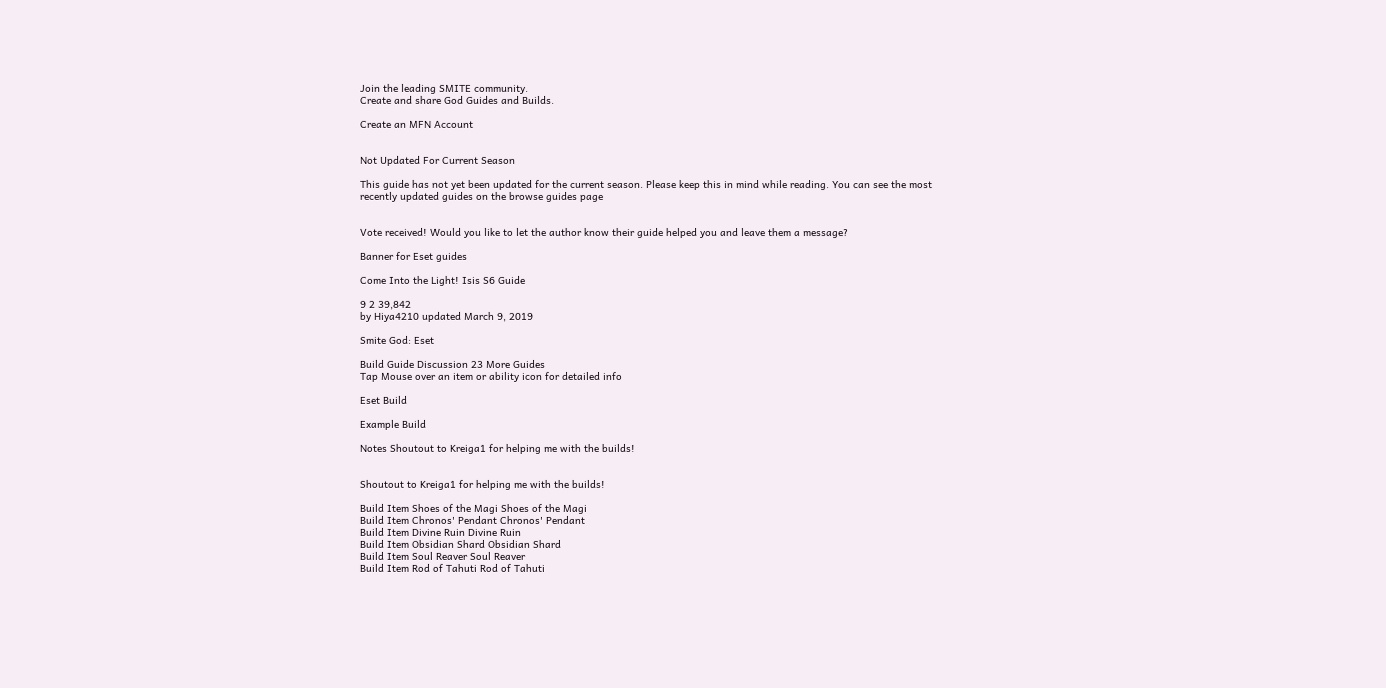Join the leading SMITE community.
Create and share God Guides and Builds.

Create an MFN Account


Not Updated For Current Season

This guide has not yet been updated for the current season. Please keep this in mind while reading. You can see the most recently updated guides on the browse guides page


Vote received! Would you like to let the author know their guide helped you and leave them a message?

Banner for Eset guides

Come Into the Light! Isis S6 Guide

9 2 39,842
by Hiya4210 updated March 9, 2019

Smite God: Eset

Build Guide Discussion 23 More Guides
Tap Mouse over an item or ability icon for detailed info

Eset Build

Example Build

Notes Shoutout to Kreiga1 for helping me with the builds!


Shoutout to Kreiga1 for helping me with the builds!

Build Item Shoes of the Magi Shoes of the Magi
Build Item Chronos' Pendant Chronos' Pendant
Build Item Divine Ruin Divine Ruin
Build Item Obsidian Shard Obsidian Shard
Build Item Soul Reaver Soul Reaver
Build Item Rod of Tahuti Rod of Tahuti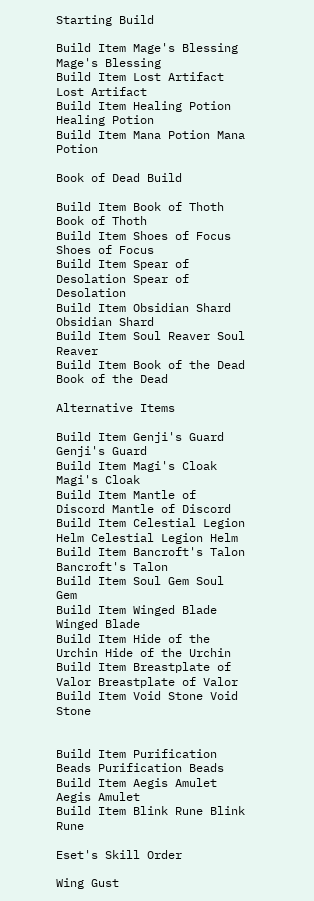Starting Build

Build Item Mage's Blessing Mage's Blessing
Build Item Lost Artifact Lost Artifact
Build Item Healing Potion Healing Potion
Build Item Mana Potion Mana Potion

Book of Dead Build

Build Item Book of Thoth Book of Thoth
Build Item Shoes of Focus Shoes of Focus
Build Item Spear of Desolation Spear of Desolation
Build Item Obsidian Shard Obsidian Shard
Build Item Soul Reaver Soul Reaver
Build Item Book of the Dead Book of the Dead

Alternative Items

Build Item Genji's Guard Genji's Guard
Build Item Magi's Cloak Magi's Cloak
Build Item Mantle of Discord Mantle of Discord
Build Item Celestial Legion Helm Celestial Legion Helm
Build Item Bancroft's Talon Bancroft's Talon
Build Item Soul Gem Soul Gem
Build Item Winged Blade Winged Blade
Build Item Hide of the Urchin Hide of the Urchin
Build Item Breastplate of Valor Breastplate of Valor
Build Item Void Stone Void Stone


Build Item Purification Beads Purification Beads
Build Item Aegis Amulet Aegis Amulet
Build Item Blink Rune Blink Rune

Eset's Skill Order

Wing Gust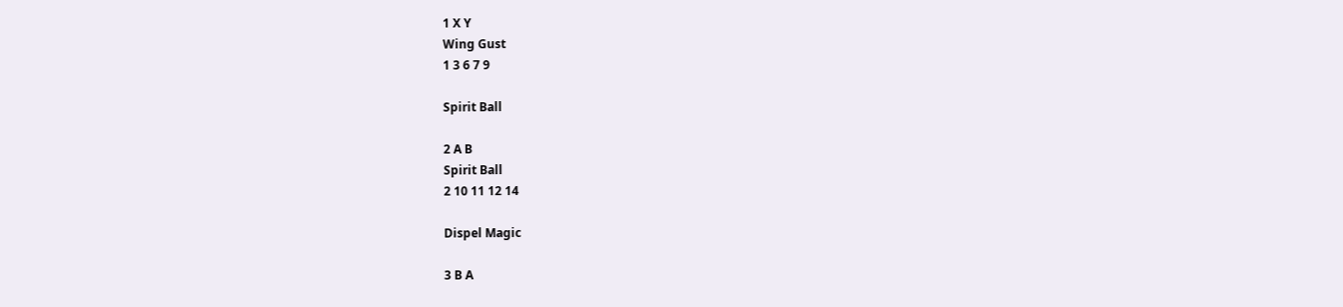1 X Y
Wing Gust
1 3 6 7 9

Spirit Ball

2 A B
Spirit Ball
2 10 11 12 14

Dispel Magic

3 B A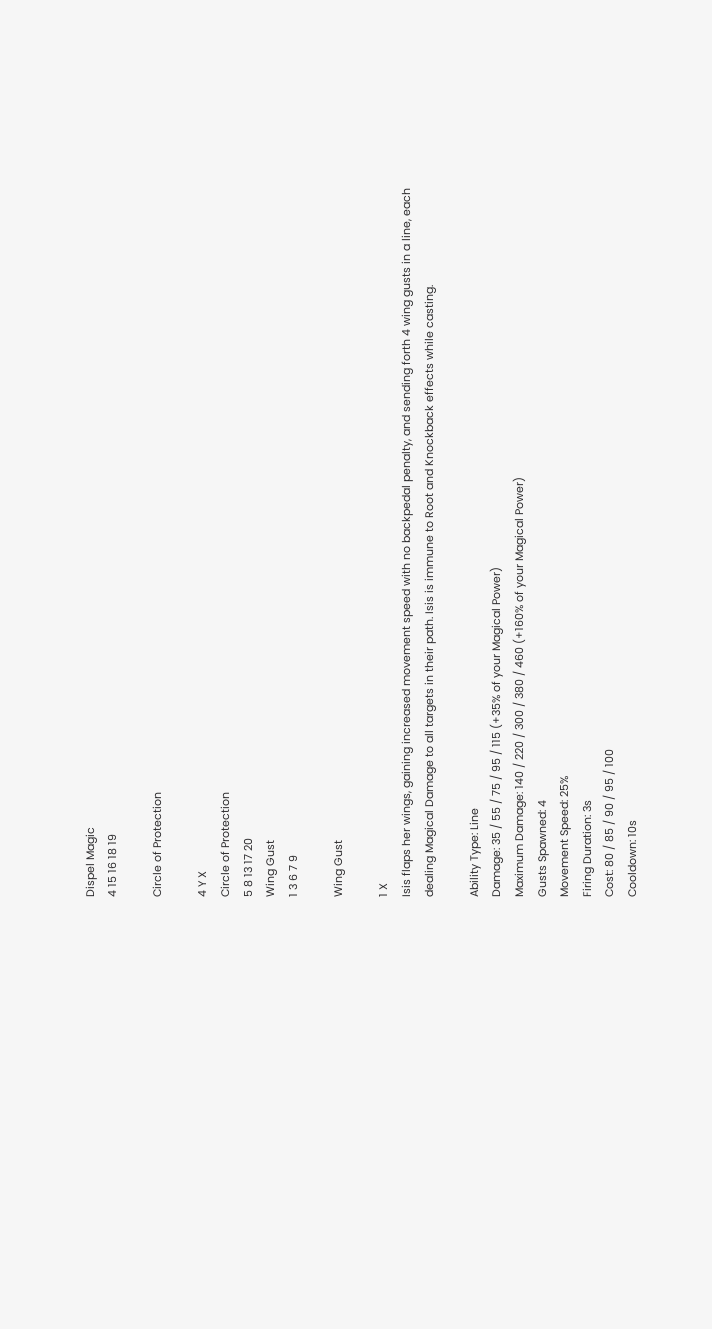Dispel Magic
4 15 16 18 19

Circle of Protection

4 Y X
Circle of Protection
5 8 13 17 20
Wing Gust
1 3 6 7 9

Wing Gust

1 X
Isis flaps her wings, gaining increased movement speed with no backpedal penalty, and sending forth 4 wing gusts in a line, each dealing Magical Damage to all targets in their path. Isis is immune to Root and Knockback effects while casting.

Ability Type: Line
Damage: 35 / 55 / 75 / 95 / 115 (+35% of your Magical Power)
Maximum Damage: 140 / 220 / 300 / 380 / 460 (+160% of your Magical Power)
Gusts Spawned: 4
Movement Speed: 25%
Firing Duration: 3s
Cost: 80 / 85 / 90 / 95 / 100
Cooldown: 10s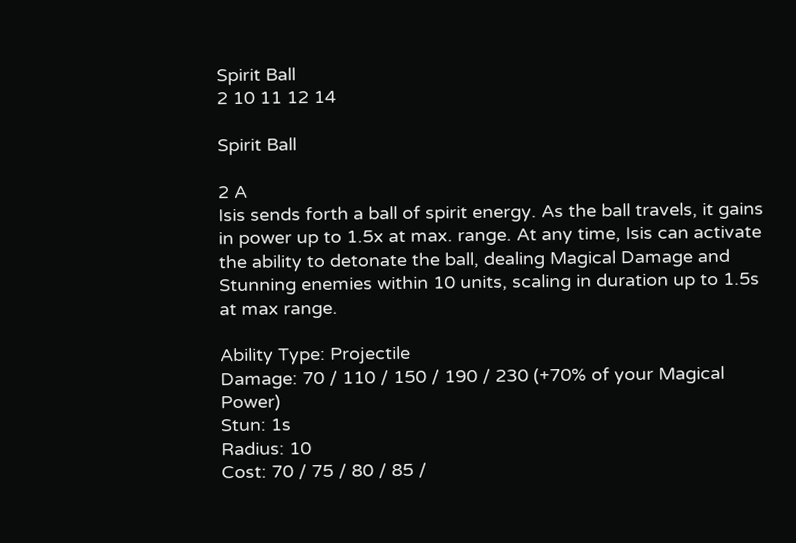Spirit Ball
2 10 11 12 14

Spirit Ball

2 A
Isis sends forth a ball of spirit energy. As the ball travels, it gains in power up to 1.5x at max. range. At any time, Isis can activate the ability to detonate the ball, dealing Magical Damage and Stunning enemies within 10 units, scaling in duration up to 1.5s at max range.

Ability Type: Projectile
Damage: 70 / 110 / 150 / 190 / 230 (+70% of your Magical Power)
Stun: 1s
Radius: 10
Cost: 70 / 75 / 80 / 85 /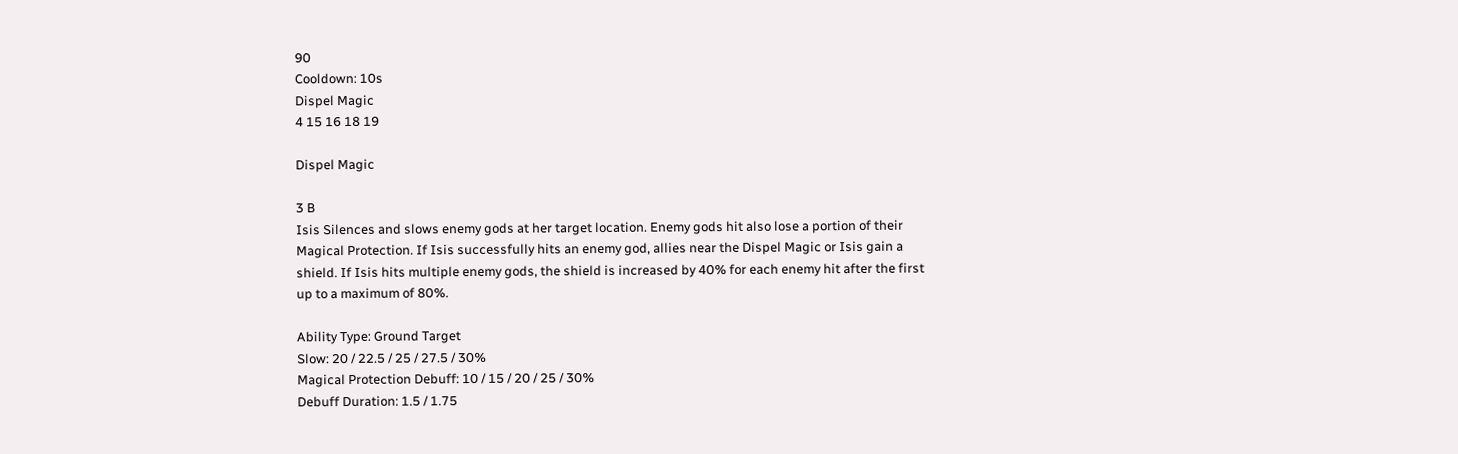90
Cooldown: 10s
Dispel Magic
4 15 16 18 19

Dispel Magic

3 B
Isis Silences and slows enemy gods at her target location. Enemy gods hit also lose a portion of their Magical Protection. If Isis successfully hits an enemy god, allies near the Dispel Magic or Isis gain a shield. If Isis hits multiple enemy gods, the shield is increased by 40% for each enemy hit after the first up to a maximum of 80%.

Ability Type: Ground Target
Slow: 20 / 22.5 / 25 / 27.5 / 30%
Magical Protection Debuff: 10 / 15 / 20 / 25 / 30%
Debuff Duration: 1.5 / 1.75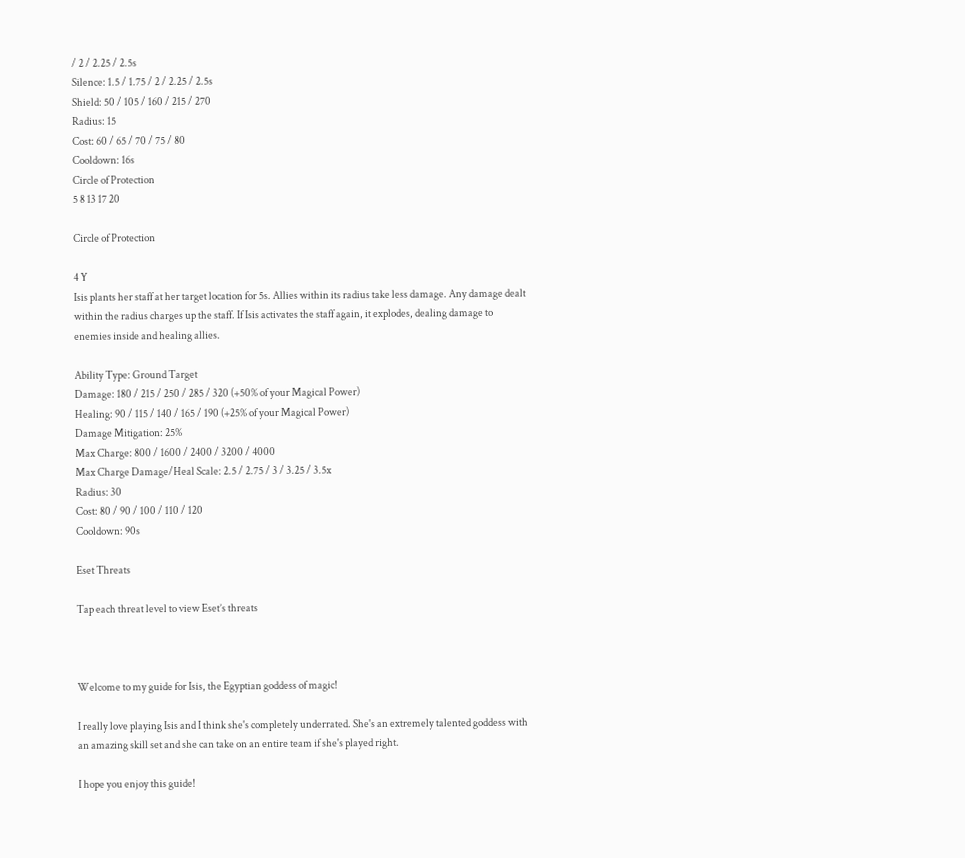/ 2 / 2.25 / 2.5s
Silence: 1.5 / 1.75 / 2 / 2.25 / 2.5s
Shield: 50 / 105 / 160 / 215 / 270
Radius: 15
Cost: 60 / 65 / 70 / 75 / 80
Cooldown: 16s
Circle of Protection
5 8 13 17 20

Circle of Protection

4 Y
Isis plants her staff at her target location for 5s. Allies within its radius take less damage. Any damage dealt within the radius charges up the staff. If Isis activates the staff again, it explodes, dealing damage to enemies inside and healing allies.

Ability Type: Ground Target
Damage: 180 / 215 / 250 / 285 / 320 (+50% of your Magical Power)
Healing: 90 / 115 / 140 / 165 / 190 (+25% of your Magical Power)
Damage Mitigation: 25%
Max Charge: 800 / 1600 / 2400 / 3200 / 4000
Max Charge Damage/Heal Scale: 2.5 / 2.75 / 3 / 3.25 / 3.5x
Radius: 30
Cost: 80 / 90 / 100 / 110 / 120
Cooldown: 90s

Eset Threats

Tap each threat level to view Eset’s threats



Welcome to my guide for Isis, the Egyptian goddess of magic!

I really love playing Isis and I think she's completely underrated. She's an extremely talented goddess with an amazing skill set and she can take on an entire team if she's played right.

I hope you enjoy this guide!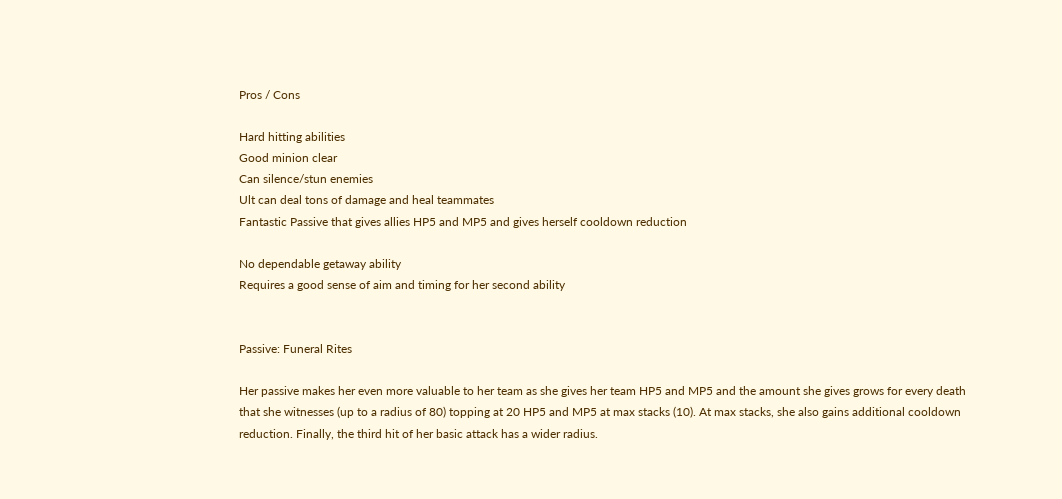Pros / Cons

Hard hitting abilities
Good minion clear
Can silence/stun enemies
Ult can deal tons of damage and heal teammates
Fantastic Passive that gives allies HP5 and MP5 and gives herself cooldown reduction

No dependable getaway ability
Requires a good sense of aim and timing for her second ability


Passive: Funeral Rites

Her passive makes her even more valuable to her team as she gives her team HP5 and MP5 and the amount she gives grows for every death that she witnesses (up to a radius of 80) topping at 20 HP5 and MP5 at max stacks (10). At max stacks, she also gains additional cooldown reduction. Finally, the third hit of her basic attack has a wider radius.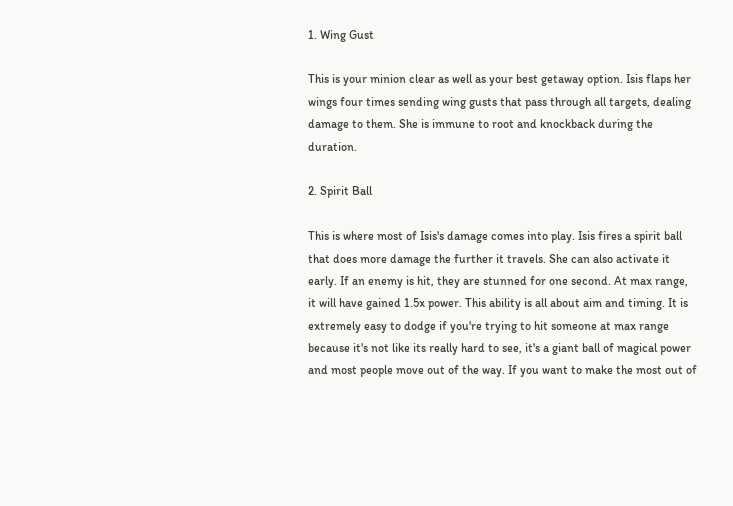1. Wing Gust

This is your minion clear as well as your best getaway option. Isis flaps her wings four times sending wing gusts that pass through all targets, dealing damage to them. She is immune to root and knockback during the duration.

2. Spirit Ball

This is where most of Isis's damage comes into play. Isis fires a spirit ball that does more damage the further it travels. She can also activate it early. If an enemy is hit, they are stunned for one second. At max range, it will have gained 1.5x power. This ability is all about aim and timing. It is extremely easy to dodge if you're trying to hit someone at max range because it's not like its really hard to see, it's a giant ball of magical power and most people move out of the way. If you want to make the most out of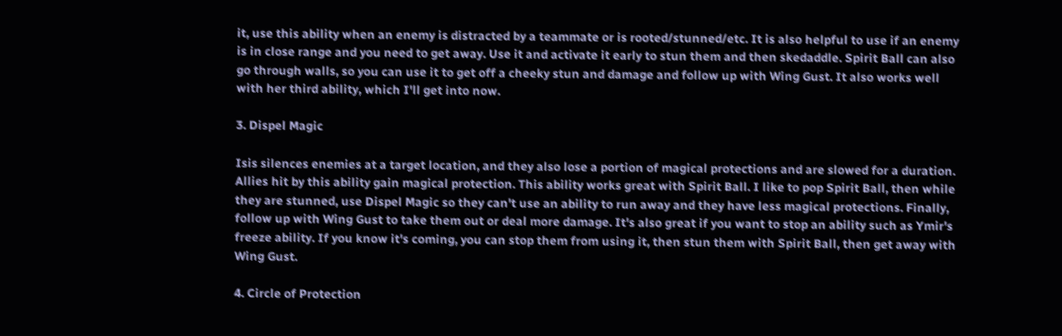it, use this ability when an enemy is distracted by a teammate or is rooted/stunned/etc. It is also helpful to use if an enemy is in close range and you need to get away. Use it and activate it early to stun them and then skedaddle. Spirit Ball can also go through walls, so you can use it to get off a cheeky stun and damage and follow up with Wing Gust. It also works well with her third ability, which I'll get into now.

3. Dispel Magic

Isis silences enemies at a target location, and they also lose a portion of magical protections and are slowed for a duration. Allies hit by this ability gain magical protection. This ability works great with Spirit Ball. I like to pop Spirit Ball, then while they are stunned, use Dispel Magic so they can't use an ability to run away and they have less magical protections. Finally, follow up with Wing Gust to take them out or deal more damage. It's also great if you want to stop an ability such as Ymir's freeze ability. If you know it's coming, you can stop them from using it, then stun them with Spirit Ball, then get away with Wing Gust.

4. Circle of Protection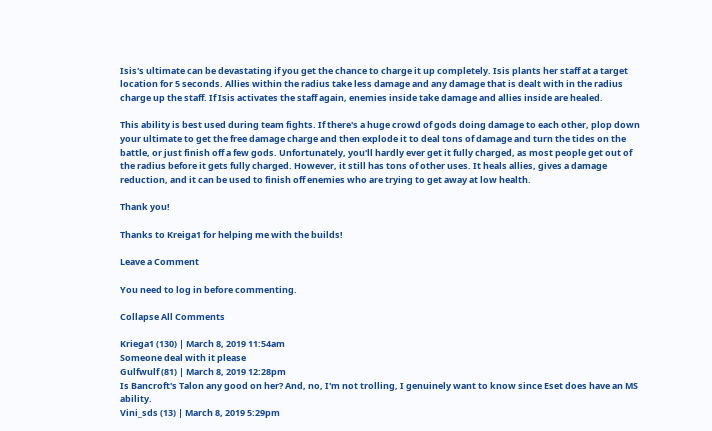Isis's ultimate can be devastating if you get the chance to charge it up completely. Isis plants her staff at a target location for 5 seconds. Allies within the radius take less damage and any damage that is dealt with in the radius charge up the staff. If Isis activates the staff again, enemies inside take damage and allies inside are healed.

This ability is best used during team fights. If there's a huge crowd of gods doing damage to each other, plop down your ultimate to get the free damage charge and then explode it to deal tons of damage and turn the tides on the battle, or just finish off a few gods. Unfortunately, you'll hardly ever get it fully charged, as most people get out of the radius before it gets fully charged. However, it still has tons of other uses. It heals allies, gives a damage reduction, and it can be used to finish off enemies who are trying to get away at low health.

Thank you!

Thanks to Kreiga1 for helping me with the builds!

Leave a Comment

You need to log in before commenting.

Collapse All Comments

Kriega1 (130) | March 8, 2019 11:54am
Someone deal with it please
Gulfwulf (81) | March 8, 2019 12:28pm
Is Bancroft's Talon any good on her? And, no, I'm not trolling, I genuinely want to know since Eset does have an MS ability.
Vini_sds (13) | March 8, 2019 5:29pm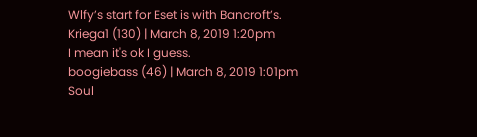Wlfy’s start for Eset is with Bancroft’s.
Kriega1 (130) | March 8, 2019 1:20pm
I mean it's ok I guess.
boogiebass (46) | March 8, 2019 1:01pm
Soul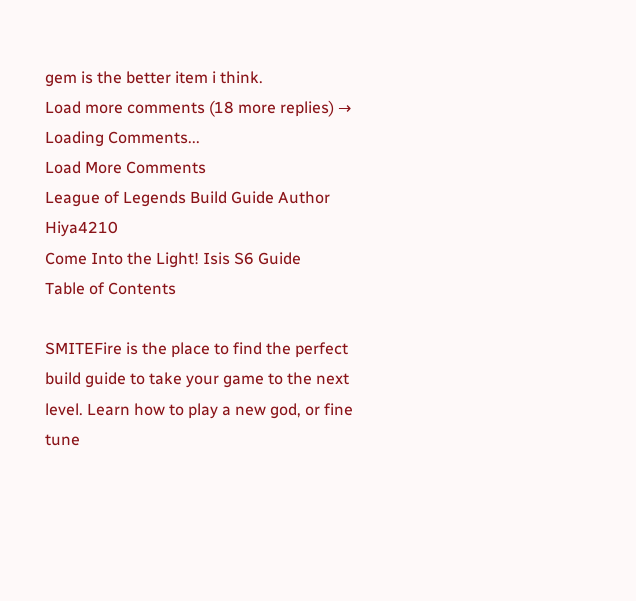gem is the better item i think.
Load more comments (18 more replies) →
Loading Comments...
Load More Comments
League of Legends Build Guide Author Hiya4210
Come Into the Light! Isis S6 Guide
Table of Contents

SMITEFire is the place to find the perfect build guide to take your game to the next level. Learn how to play a new god, or fine tune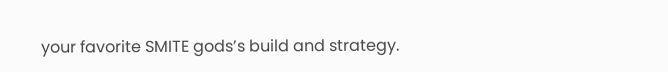your favorite SMITE gods’s build and strategy.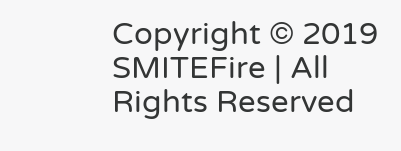Copyright © 2019 SMITEFire | All Rights Reserved